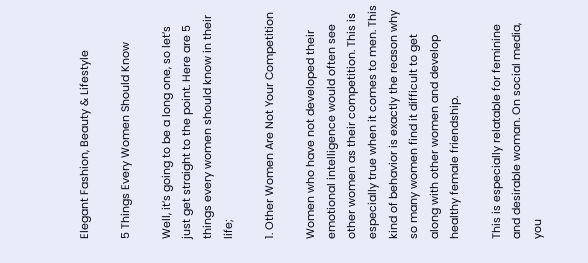Elegant Fashion, Beauty & Lifestyle

5 Things Every Women Should Know

Well, it’s going to be a long one, so let’s just get straight to the point. Here are 5 things every women should know in their life;

1. Other Women Are Not Your Competition

Women who have not developed their emotional intelligence would often see other women as their competition. This is especially true when it comes to men. This kind of behavior is exactly the reason why so many women find it difficult to get along with other women and develop healthy female friendship.

This is especially relatable for feminine and desirable woman. On social media, you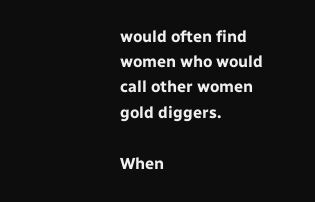would often find women who would call other women gold diggers.

When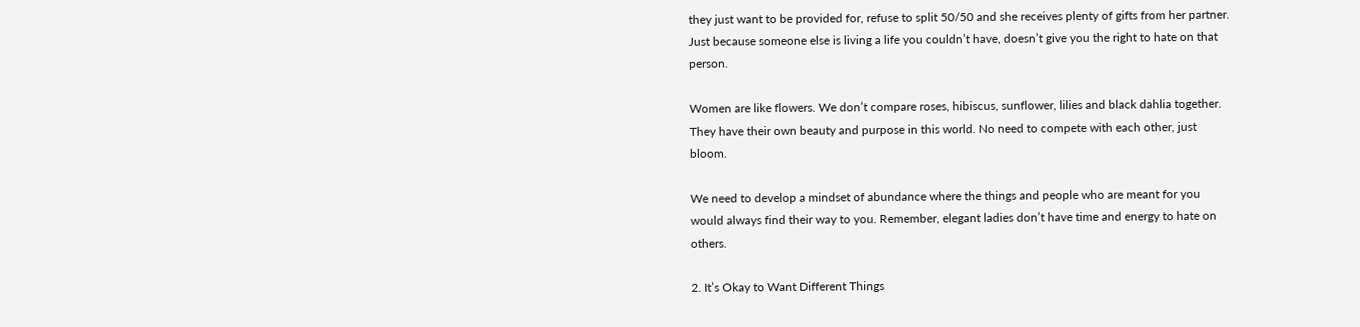they just want to be provided for, refuse to split 50/50 and she receives plenty of gifts from her partner. Just because someone else is living a life you couldn’t have, doesn’t give you the right to hate on that person.

Women are like flowers. We don’t compare roses, hibiscus, sunflower, lilies and black dahlia together. They have their own beauty and purpose in this world. No need to compete with each other, just bloom.

We need to develop a mindset of abundance where the things and people who are meant for you would always find their way to you. Remember, elegant ladies don’t have time and energy to hate on others.

2. It’s Okay to Want Different Things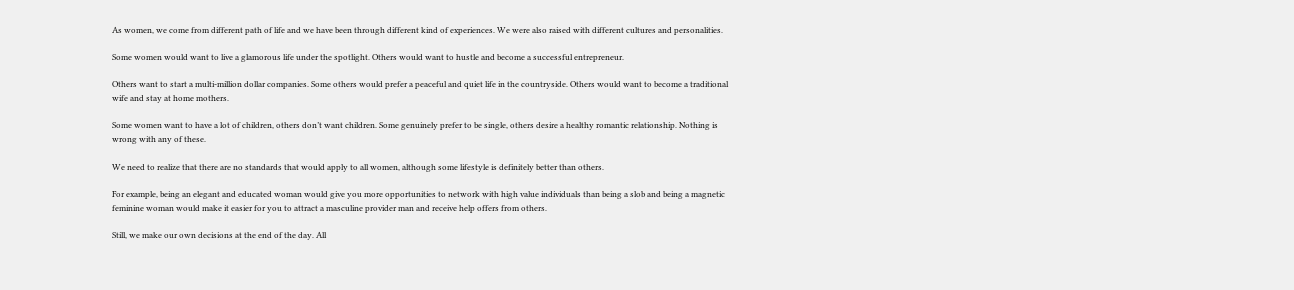As women, we come from different path of life and we have been through different kind of experiences. We were also raised with different cultures and personalities.

Some women would want to live a glamorous life under the spotlight. Others would want to hustle and become a successful entrepreneur.

Others want to start a multi-million dollar companies. Some others would prefer a peaceful and quiet life in the countryside. Others would want to become a traditional wife and stay at home mothers.

Some women want to have a lot of children, others don’t want children. Some genuinely prefer to be single, others desire a healthy romantic relationship. Nothing is wrong with any of these.

We need to realize that there are no standards that would apply to all women, although some lifestyle is definitely better than others.

For example, being an elegant and educated woman would give you more opportunities to network with high value individuals than being a slob and being a magnetic feminine woman would make it easier for you to attract a masculine provider man and receive help offers from others.

Still, we make our own decisions at the end of the day. All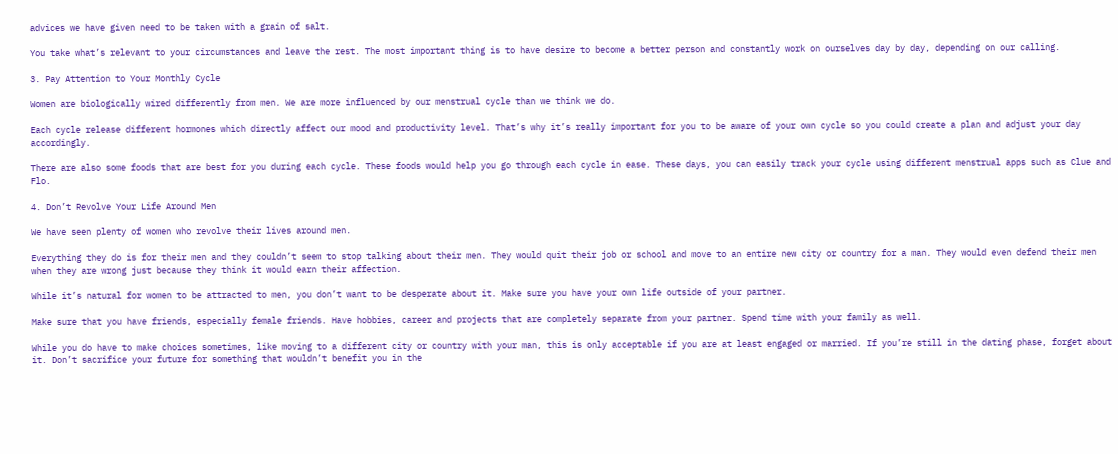advices we have given need to be taken with a grain of salt.

You take what’s relevant to your circumstances and leave the rest. The most important thing is to have desire to become a better person and constantly work on ourselves day by day, depending on our calling.

3. Pay Attention to Your Monthly Cycle

Women are biologically wired differently from men. We are more influenced by our menstrual cycle than we think we do.

Each cycle release different hormones which directly affect our mood and productivity level. That’s why it’s really important for you to be aware of your own cycle so you could create a plan and adjust your day accordingly.

There are also some foods that are best for you during each cycle. These foods would help you go through each cycle in ease. These days, you can easily track your cycle using different menstrual apps such as Clue and Flo.

4. Don’t Revolve Your Life Around Men

We have seen plenty of women who revolve their lives around men.

Everything they do is for their men and they couldn’t seem to stop talking about their men. They would quit their job or school and move to an entire new city or country for a man. They would even defend their men when they are wrong just because they think it would earn their affection.

While it’s natural for women to be attracted to men, you don’t want to be desperate about it. Make sure you have your own life outside of your partner.

Make sure that you have friends, especially female friends. Have hobbies, career and projects that are completely separate from your partner. Spend time with your family as well.

While you do have to make choices sometimes, like moving to a different city or country with your man, this is only acceptable if you are at least engaged or married. If you’re still in the dating phase, forget about it. Don’t sacrifice your future for something that wouldn’t benefit you in the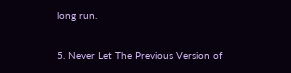long run.

5. Never Let The Previous Version of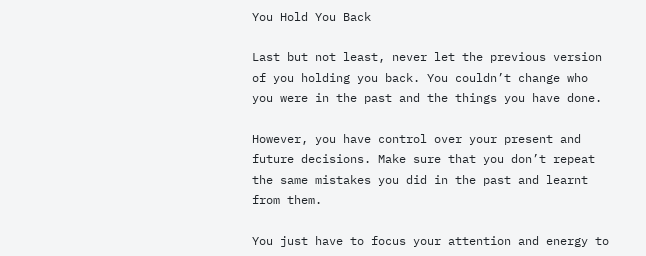You Hold You Back

Last but not least, never let the previous version of you holding you back. You couldn’t change who you were in the past and the things you have done.

However, you have control over your present and future decisions. Make sure that you don’t repeat the same mistakes you did in the past and learnt from them.

You just have to focus your attention and energy to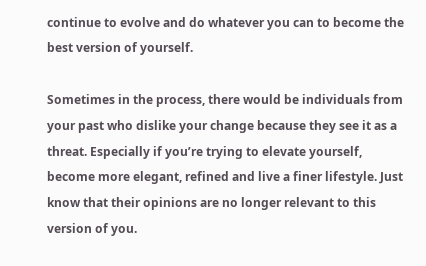continue to evolve and do whatever you can to become the best version of yourself.

Sometimes in the process, there would be individuals from your past who dislike your change because they see it as a threat. Especially if you’re trying to elevate yourself, become more elegant, refined and live a finer lifestyle. Just know that their opinions are no longer relevant to this version of you.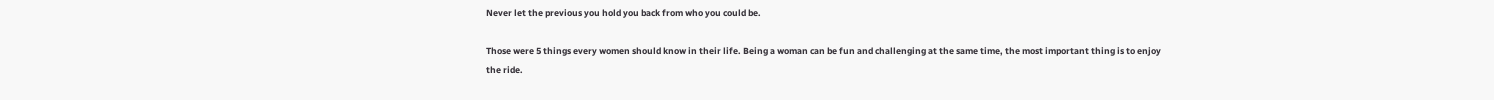Never let the previous you hold you back from who you could be.

Those were 5 things every women should know in their life. Being a woman can be fun and challenging at the same time, the most important thing is to enjoy the ride.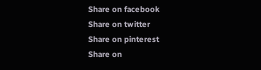Share on facebook
Share on twitter
Share on pinterest
Share on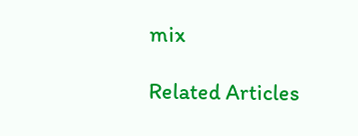mix

Related Articles